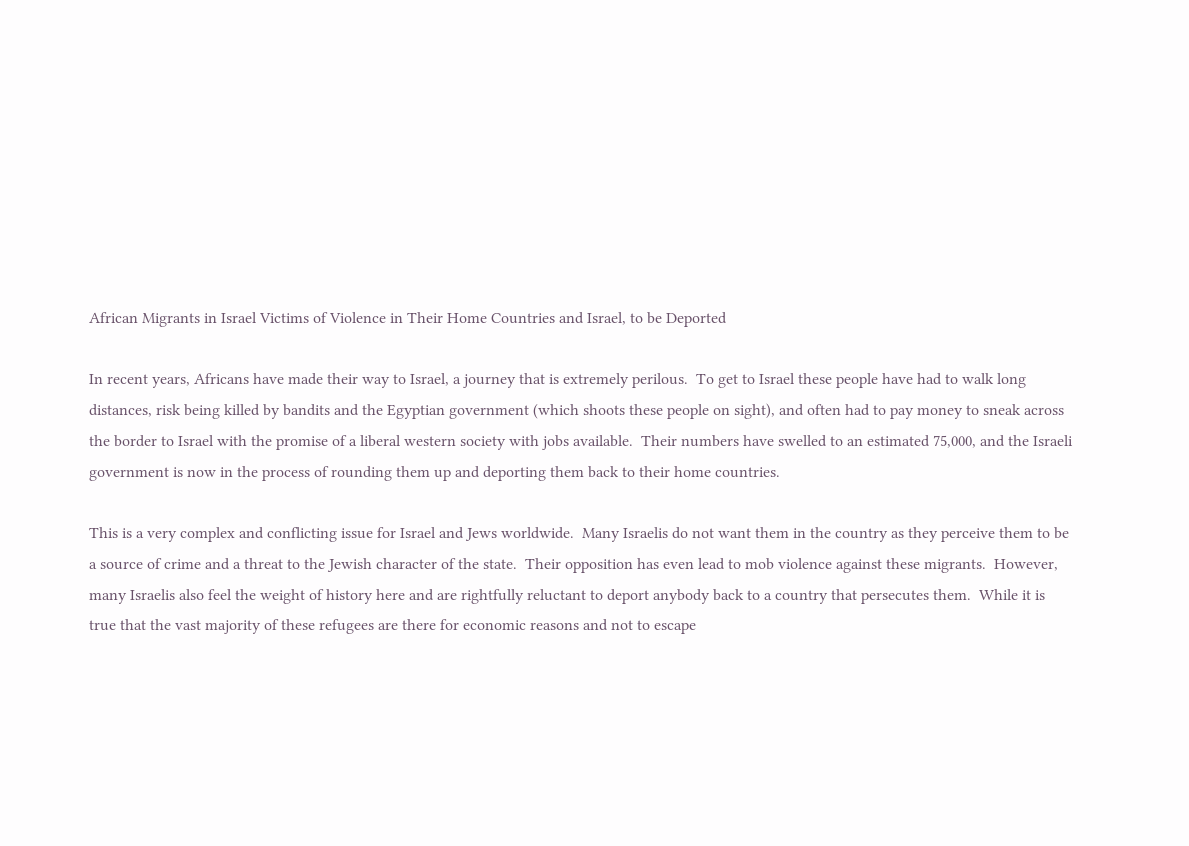African Migrants in Israel Victims of Violence in Their Home Countries and Israel, to be Deported

In recent years, Africans have made their way to Israel, a journey that is extremely perilous.  To get to Israel these people have had to walk long distances, risk being killed by bandits and the Egyptian government (which shoots these people on sight), and often had to pay money to sneak across the border to Israel with the promise of a liberal western society with jobs available.  Their numbers have swelled to an estimated 75,000, and the Israeli government is now in the process of rounding them up and deporting them back to their home countries.

This is a very complex and conflicting issue for Israel and Jews worldwide.  Many Israelis do not want them in the country as they perceive them to be a source of crime and a threat to the Jewish character of the state.  Their opposition has even lead to mob violence against these migrants.  However, many Israelis also feel the weight of history here and are rightfully reluctant to deport anybody back to a country that persecutes them.  While it is true that the vast majority of these refugees are there for economic reasons and not to escape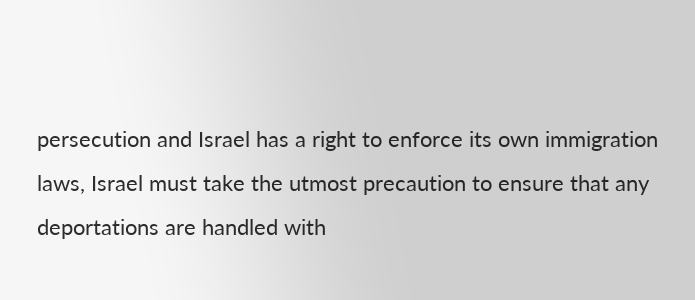persecution and Israel has a right to enforce its own immigration laws, Israel must take the utmost precaution to ensure that any deportations are handled with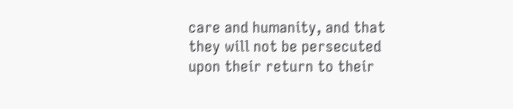care and humanity, and that they will not be persecuted upon their return to their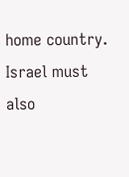home country.  Israel must also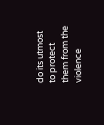do its utmost to protect them from the violence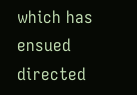which has ensued directed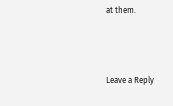at them.



Leave a Reply